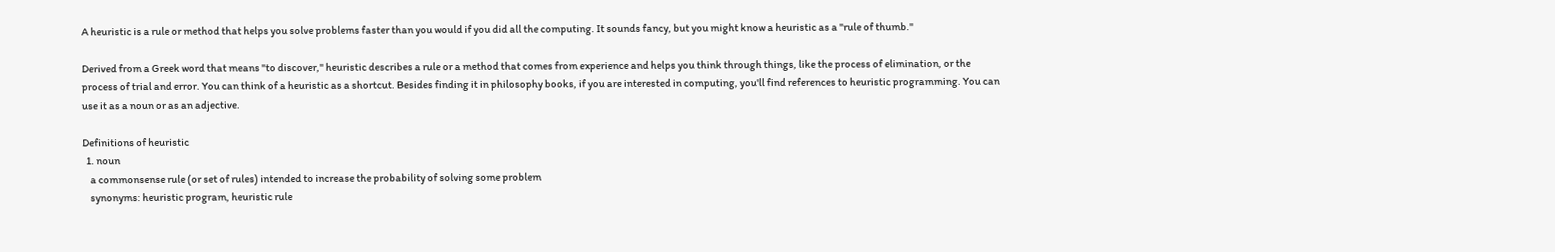A heuristic is a rule or method that helps you solve problems faster than you would if you did all the computing. It sounds fancy, but you might know a heuristic as a "rule of thumb."

Derived from a Greek word that means "to discover," heuristic describes a rule or a method that comes from experience and helps you think through things, like the process of elimination, or the process of trial and error. You can think of a heuristic as a shortcut. Besides finding it in philosophy books, if you are interested in computing, you'll find references to heuristic programming. You can use it as a noun or as an adjective.

Definitions of heuristic
  1. noun
    a commonsense rule (or set of rules) intended to increase the probability of solving some problem
    synonyms: heuristic program, heuristic rule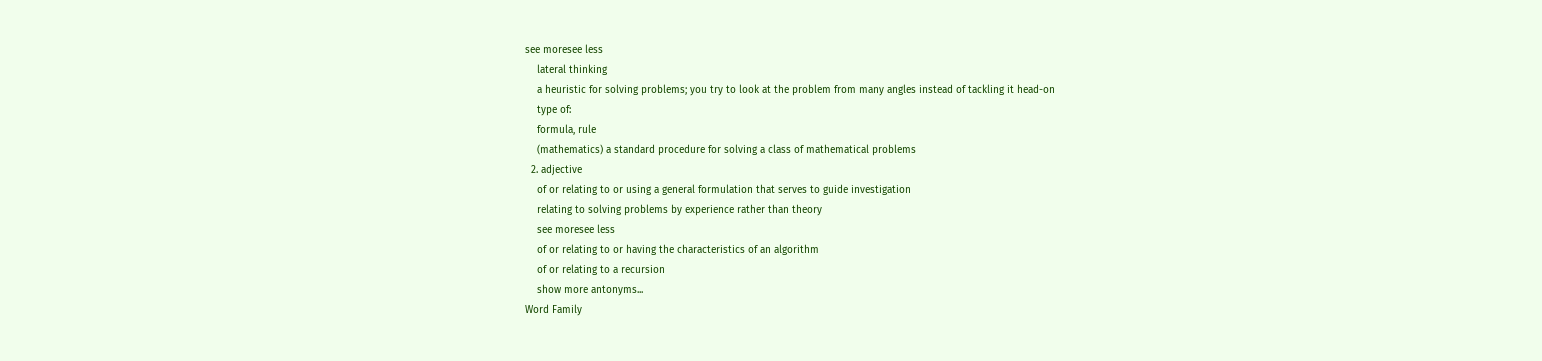see moresee less
    lateral thinking
    a heuristic for solving problems; you try to look at the problem from many angles instead of tackling it head-on
    type of:
    formula, rule
    (mathematics) a standard procedure for solving a class of mathematical problems
  2. adjective
    of or relating to or using a general formulation that serves to guide investigation
    relating to solving problems by experience rather than theory
    see moresee less
    of or relating to or having the characteristics of an algorithm
    of or relating to a recursion
    show more antonyms...
Word Family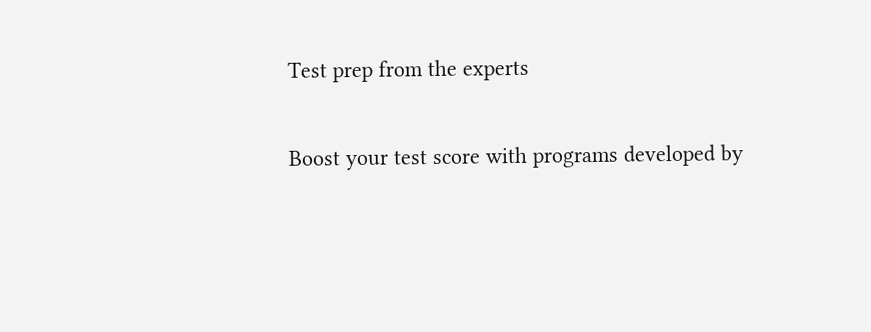Test prep from the experts

Boost your test score with programs developed by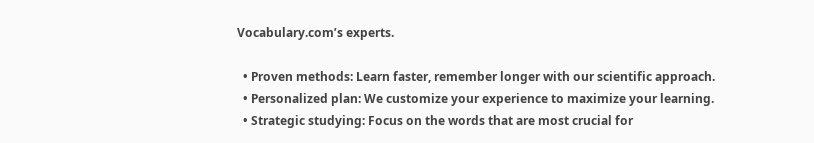Vocabulary.com’s experts.

  • Proven methods: Learn faster, remember longer with our scientific approach.
  • Personalized plan: We customize your experience to maximize your learning.
  • Strategic studying: Focus on the words that are most crucial for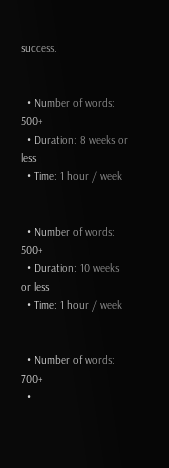success.


  • Number of words: 500+
  • Duration: 8 weeks or less
  • Time: 1 hour / week


  • Number of words: 500+
  • Duration: 10 weeks or less
  • Time: 1 hour / week


  • Number of words: 700+
  •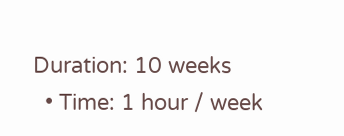Duration: 10 weeks
  • Time: 1 hour / week